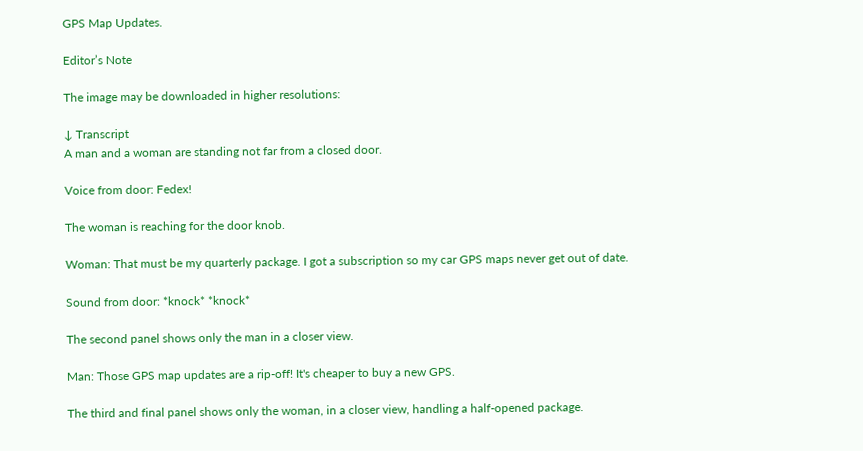GPS Map Updates.

Editor’s Note

The image may be downloaded in higher resolutions:

↓ Transcript
A man and a woman are standing not far from a closed door.

Voice from door: Fedex!

The woman is reaching for the door knob.

Woman: That must be my quarterly package. I got a subscription so my car GPS maps never get out of date.

Sound from door: *knock* *knock*

The second panel shows only the man in a closer view.

Man: Those GPS map updates are a rip-off! It's cheaper to buy a new GPS.

The third and final panel shows only the woman, in a closer view, handling a half-opened package.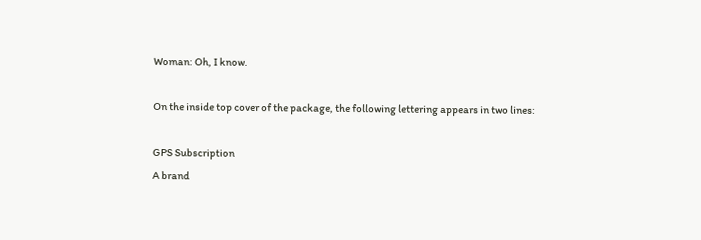Woman: Oh, I know.

On the inside top cover of the package, the following lettering appears in two lines:

GPS Subscription
A brand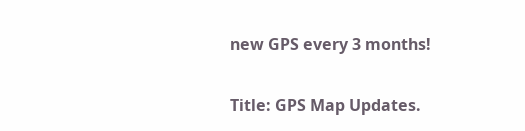new GPS every 3 months!

Title: GPS Map Updates.